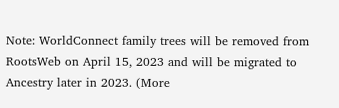Note: WorldConnect family trees will be removed from RootsWeb on April 15, 2023 and will be migrated to Ancestry later in 2023. (More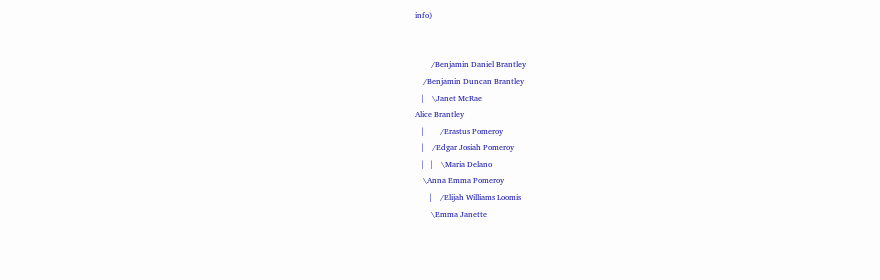info)


        /Benjamin Daniel Brantley
    /Benjamin Duncan Brantley
   |    \Janet McRae
Alice Brantley
   |        /Erastus Pomeroy
   |    /Edgar Josiah Pomeroy
   |   |    \Maria Delano
    \Anna Emma Pomeroy
       |    /Elijah Williams Loomis
        \Emma Janette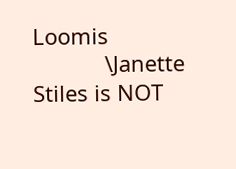Loomis
            \Janette Stiles is NOT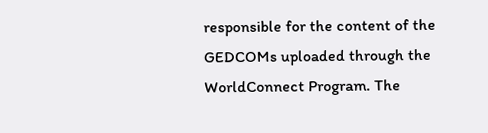responsible for the content of the GEDCOMs uploaded through the WorldConnect Program. The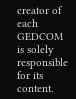creator of each GEDCOM is solely responsible for its content.